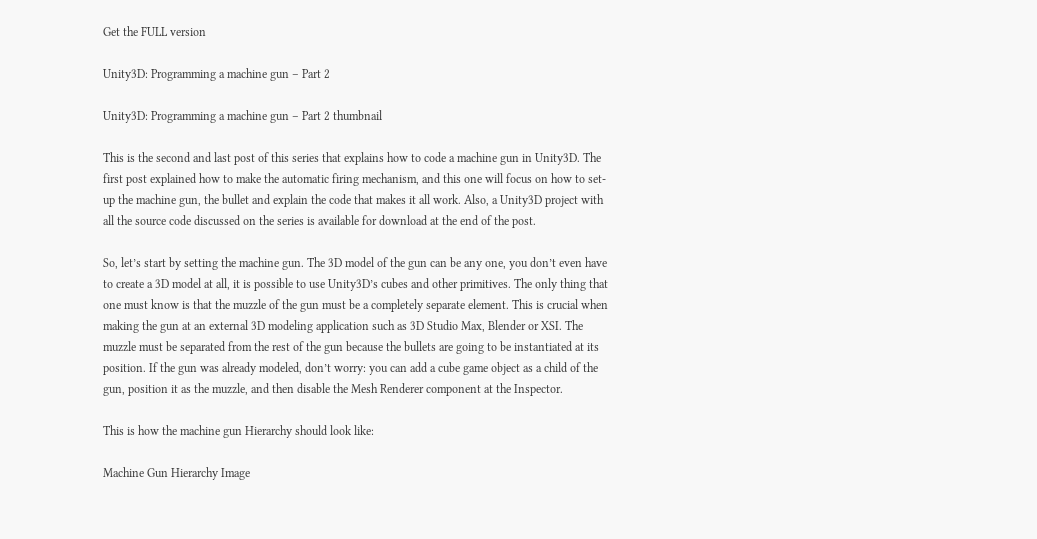Get the FULL version

Unity3D: Programming a machine gun – Part 2

Unity3D: Programming a machine gun – Part 2 thumbnail

This is the second and last post of this series that explains how to code a machine gun in Unity3D. The first post explained how to make the automatic firing mechanism, and this one will focus on how to set-up the machine gun, the bullet and explain the code that makes it all work. Also, a Unity3D project with all the source code discussed on the series is available for download at the end of the post.

So, let’s start by setting the machine gun. The 3D model of the gun can be any one, you don’t even have to create a 3D model at all, it is possible to use Unity3D’s cubes and other primitives. The only thing that one must know is that the muzzle of the gun must be a completely separate element. This is crucial when making the gun at an external 3D modeling application such as 3D Studio Max, Blender or XSI. The muzzle must be separated from the rest of the gun because the bullets are going to be instantiated at its position. If the gun was already modeled, don’t worry: you can add a cube game object as a child of the gun, position it as the muzzle, and then disable the Mesh Renderer component at the Inspector.

This is how the machine gun Hierarchy should look like:

Machine Gun Hierarchy Image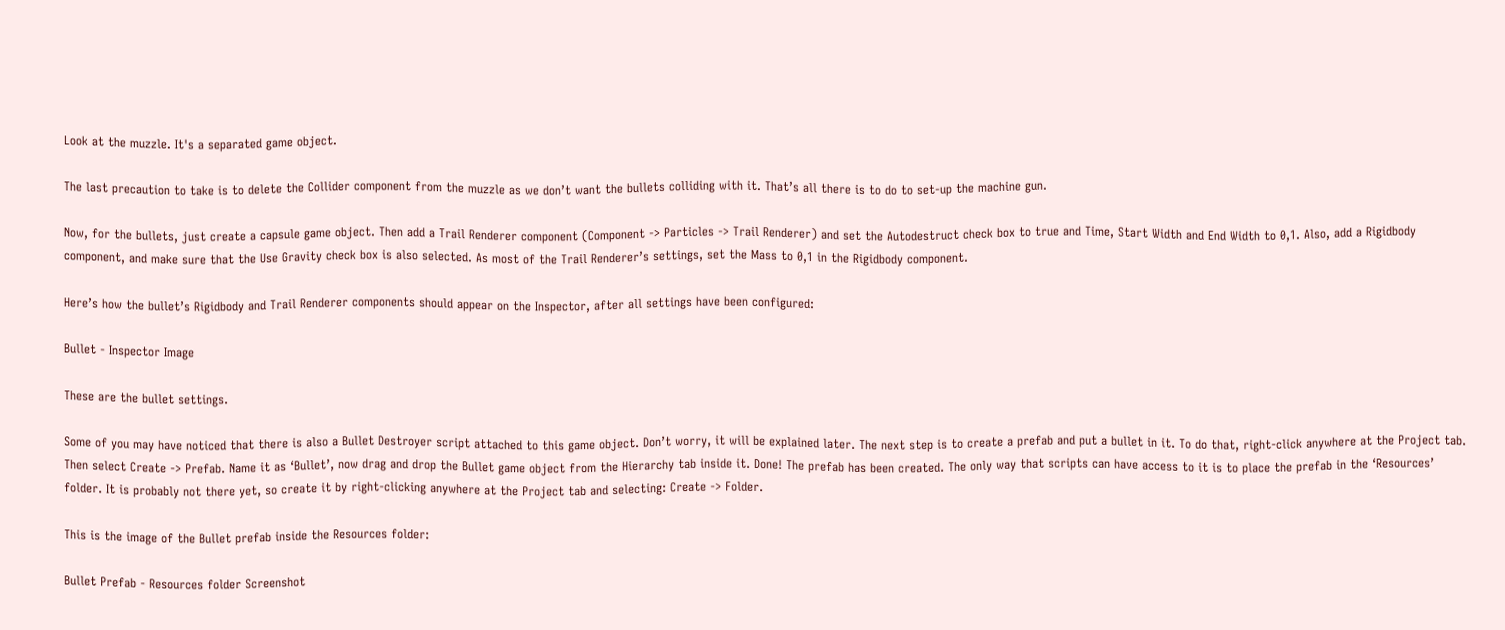Look at the muzzle. It's a separated game object.

The last precaution to take is to delete the Collider component from the muzzle as we don’t want the bullets colliding with it. That’s all there is to do to set-up the machine gun.

Now, for the bullets, just create a capsule game object. Then add a Trail Renderer component (Component -> Particles -> Trail Renderer) and set the Autodestruct check box to true and Time, Start Width and End Width to 0,1. Also, add a Rigidbody component, and make sure that the Use Gravity check box is also selected. As most of the Trail Renderer’s settings, set the Mass to 0,1 in the Rigidbody component.

Here’s how the bullet’s Rigidbody and Trail Renderer components should appear on the Inspector, after all settings have been configured:

Bullet - Inspector Image

These are the bullet settings.

Some of you may have noticed that there is also a Bullet Destroyer script attached to this game object. Don’t worry, it will be explained later. The next step is to create a prefab and put a bullet in it. To do that, right-click anywhere at the Project tab. Then select Create -> Prefab. Name it as ‘Bullet’, now drag and drop the Bullet game object from the Hierarchy tab inside it. Done! The prefab has been created. The only way that scripts can have access to it is to place the prefab in the ‘Resources’ folder. It is probably not there yet, so create it by right-clicking anywhere at the Project tab and selecting: Create -> Folder.

This is the image of the Bullet prefab inside the Resources folder:

Bullet Prefab - Resources folder Screenshot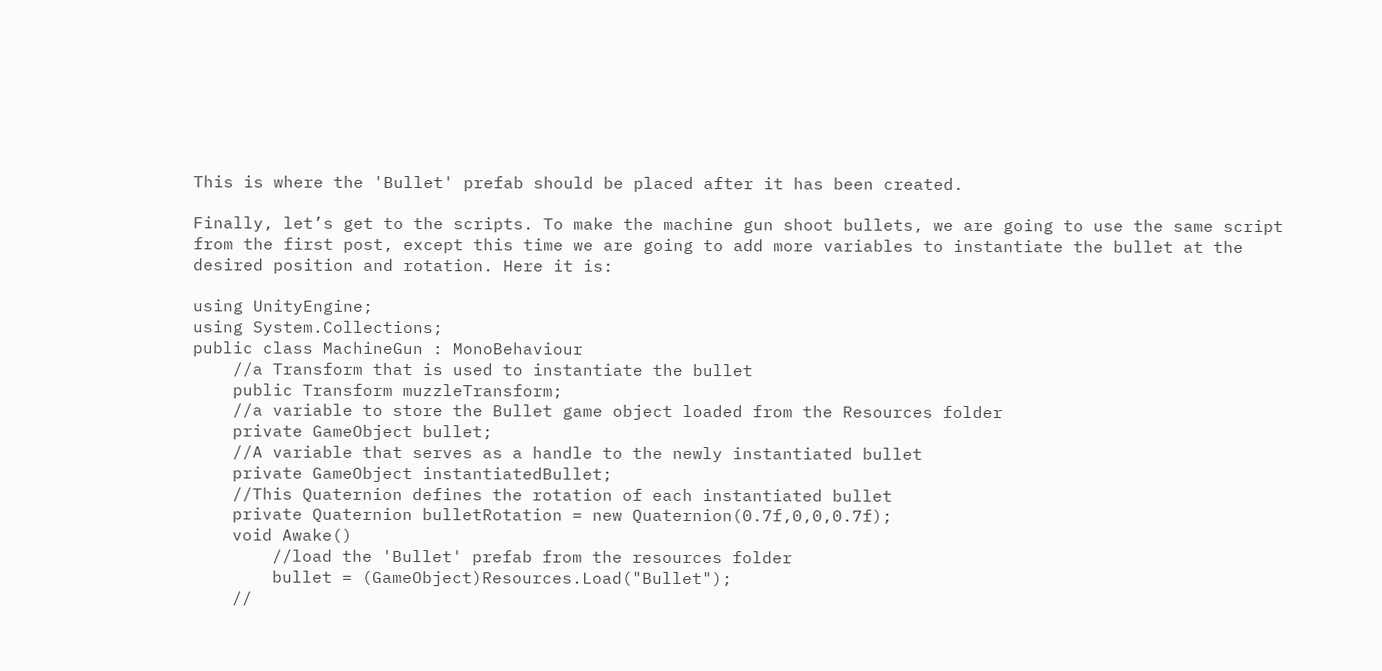This is where the 'Bullet' prefab should be placed after it has been created.

Finally, let’s get to the scripts. To make the machine gun shoot bullets, we are going to use the same script from the first post, except this time we are going to add more variables to instantiate the bullet at the desired position and rotation. Here it is:

using UnityEngine;
using System.Collections;
public class MachineGun : MonoBehaviour
    //a Transform that is used to instantiate the bullet
    public Transform muzzleTransform;
    //a variable to store the Bullet game object loaded from the Resources folder
    private GameObject bullet;
    //A variable that serves as a handle to the newly instantiated bullet
    private GameObject instantiatedBullet;
    //This Quaternion defines the rotation of each instantiated bullet
    private Quaternion bulletRotation = new Quaternion(0.7f,0,0,0.7f);
    void Awake()
        //load the 'Bullet' prefab from the resources folder
        bullet = (GameObject)Resources.Load("Bullet");
    //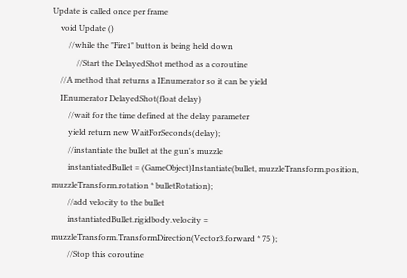Update is called once per frame
    void Update ()
        //while the "Fire1" button is being held down
            //Start the DelayedShot method as a coroutine
    //A method that returns a IEnumerator so it can be yield
    IEnumerator DelayedShot(float delay)
        //wait for the time defined at the delay parameter
        yield return new WaitForSeconds(delay);
        //instantiate the bullet at the gun's muzzle
        instantiatedBullet = (GameObject)Instantiate(bullet, muzzleTransform.position, muzzleTransform.rotation * bulletRotation);
        //add velocity to the bullet
        instantiatedBullet.rigidbody.velocity =  muzzleTransform.TransformDirection(Vector3.forward * 75 );
        //Stop this coroutine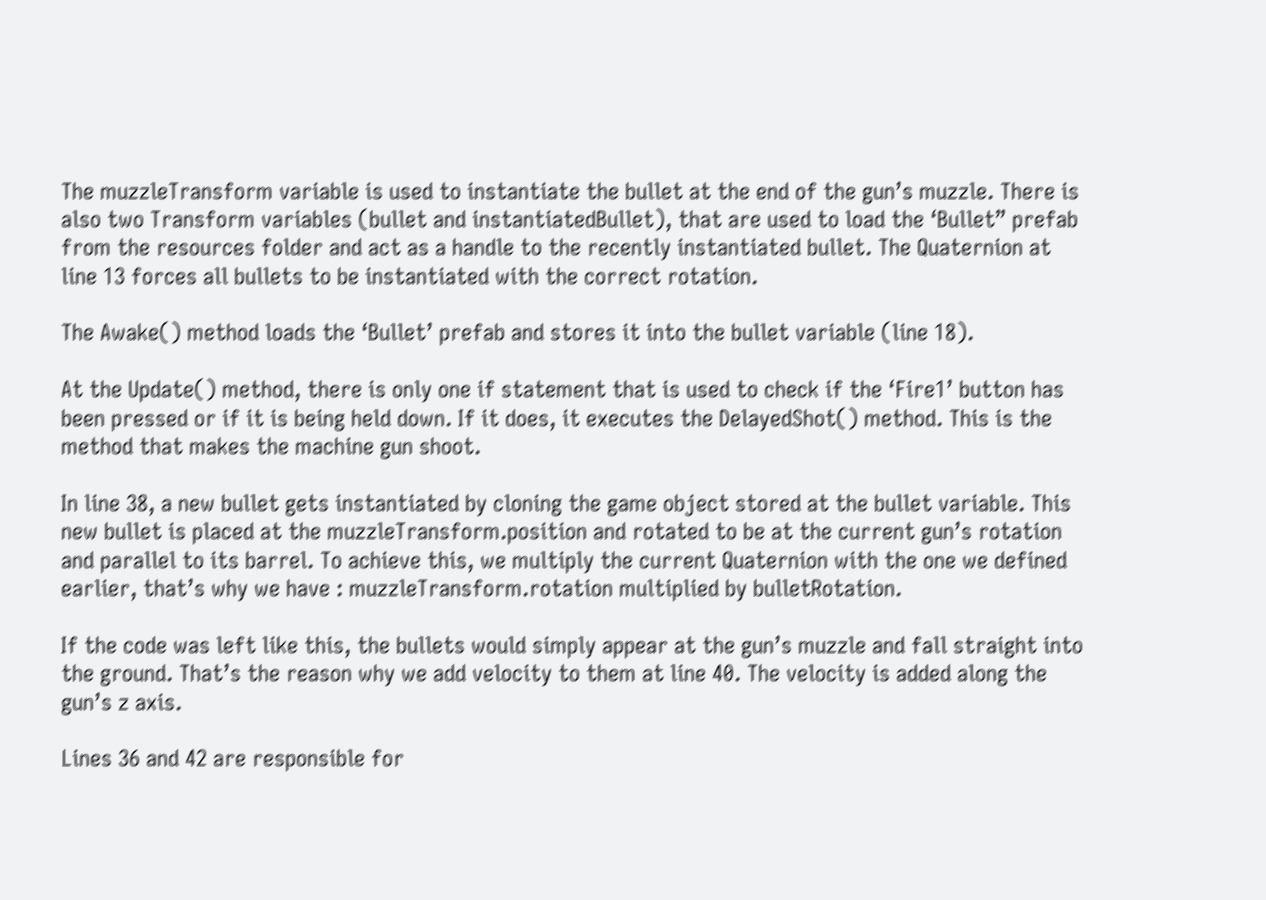The muzzleTransform variable is used to instantiate the bullet at the end of the gun’s muzzle. There is also two Transform variables (bullet and instantiatedBullet), that are used to load the ‘Bullet” prefab from the resources folder and act as a handle to the recently instantiated bullet. The Quaternion at line 13 forces all bullets to be instantiated with the correct rotation.

The Awake() method loads the ‘Bullet’ prefab and stores it into the bullet variable (line 18).

At the Update() method, there is only one if statement that is used to check if the ‘Fire1’ button has been pressed or if it is being held down. If it does, it executes the DelayedShot() method. This is the method that makes the machine gun shoot.

In line 38, a new bullet gets instantiated by cloning the game object stored at the bullet variable. This new bullet is placed at the muzzleTransform.position and rotated to be at the current gun’s rotation and parallel to its barrel. To achieve this, we multiply the current Quaternion with the one we defined earlier, that’s why we have : muzzleTransform.rotation multiplied by bulletRotation.

If the code was left like this, the bullets would simply appear at the gun’s muzzle and fall straight into the ground. That’s the reason why we add velocity to them at line 40. The velocity is added along the gun’s z axis.

Lines 36 and 42 are responsible for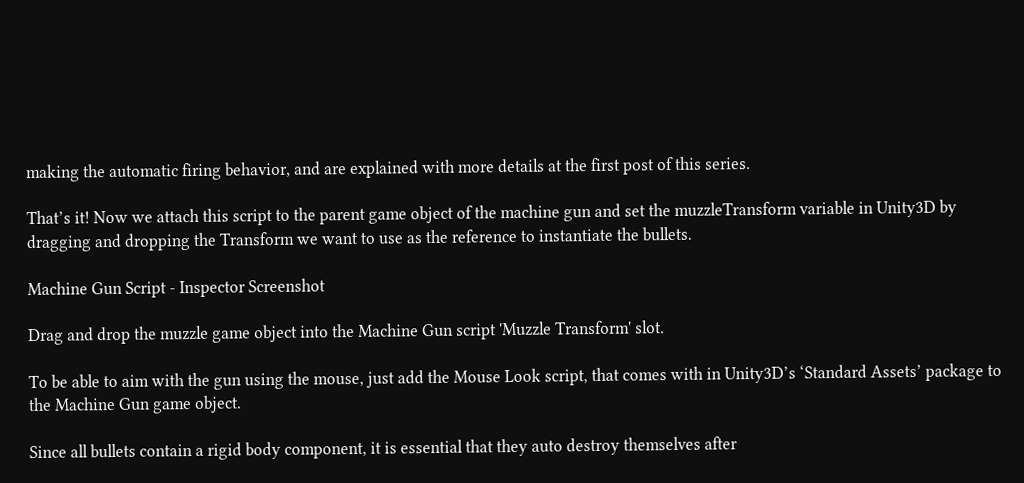making the automatic firing behavior, and are explained with more details at the first post of this series.

That’s it! Now we attach this script to the parent game object of the machine gun and set the muzzleTransform variable in Unity3D by dragging and dropping the Transform we want to use as the reference to instantiate the bullets.

Machine Gun Script - Inspector Screenshot

Drag and drop the muzzle game object into the Machine Gun script 'Muzzle Transform' slot.

To be able to aim with the gun using the mouse, just add the Mouse Look script, that comes with in Unity3D’s ‘Standard Assets’ package to the Machine Gun game object.

Since all bullets contain a rigid body component, it is essential that they auto destroy themselves after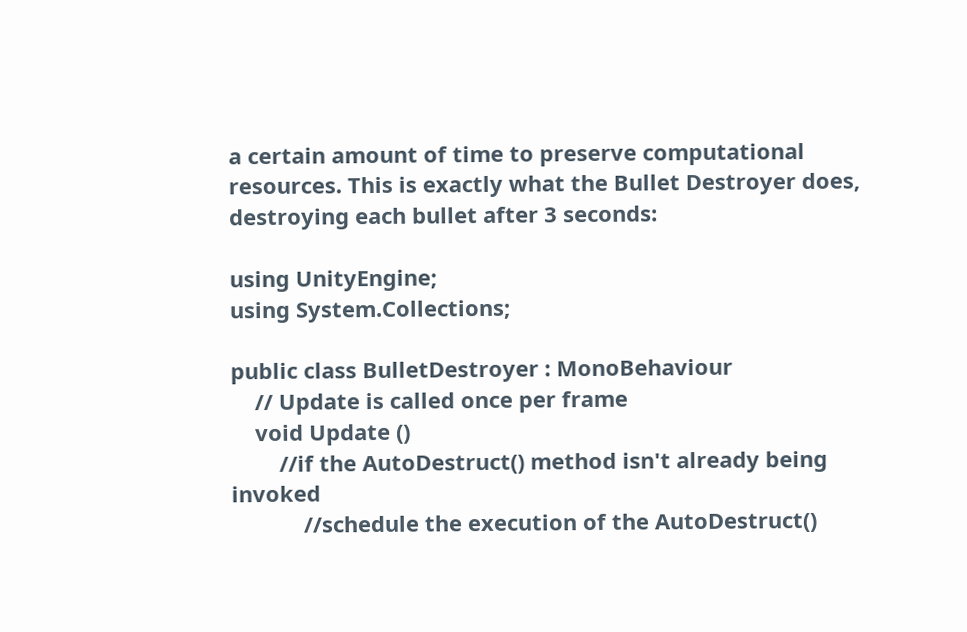a certain amount of time to preserve computational resources. This is exactly what the Bullet Destroyer does, destroying each bullet after 3 seconds:

using UnityEngine;
using System.Collections;

public class BulletDestroyer : MonoBehaviour
    // Update is called once per frame
    void Update ()
        //if the AutoDestruct() method isn't already being invoked
            //schedule the execution of the AutoDestruct()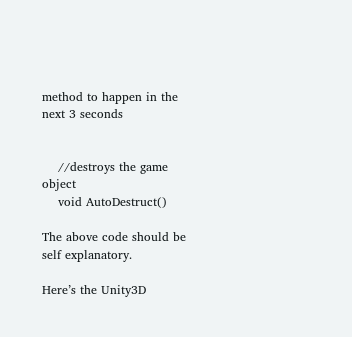method to happen in the next 3 seconds


    //destroys the game object
    void AutoDestruct()

The above code should be self explanatory.

Here’s the Unity3D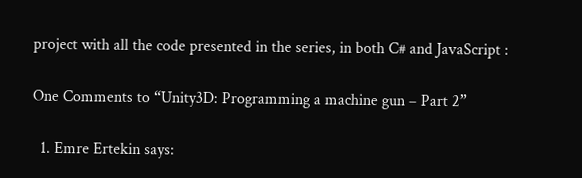project with all the code presented in the series, in both C# and JavaScript :

One Comments to “Unity3D: Programming a machine gun – Part 2”

  1. Emre Ertekin says: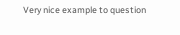Very nice example to question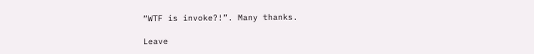“WTF is invoke?!”. Many thanks.

Leave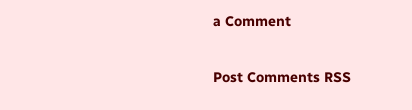a Comment

Post Comments RSS